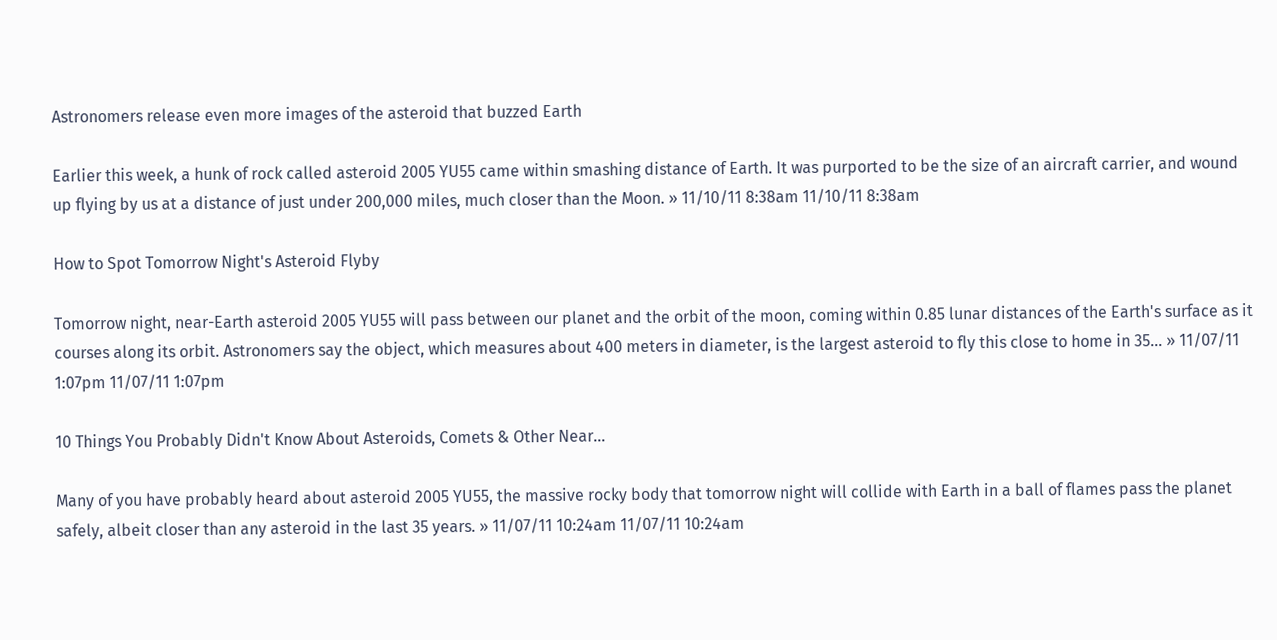Astronomers release even more images of the asteroid that buzzed Earth

Earlier this week, a hunk of rock called asteroid 2005 YU55 came within smashing distance of Earth. It was purported to be the size of an aircraft carrier, and wound up flying by us at a distance of just under 200,000 miles, much closer than the Moon. » 11/10/11 8:38am 11/10/11 8:38am

How to Spot Tomorrow Night's Asteroid Flyby

Tomorrow night, near-Earth asteroid 2005 YU55 will pass between our planet and the orbit of the moon, coming within 0.85 lunar distances of the Earth's surface as it courses along its orbit. Astronomers say the object, which measures about 400 meters in diameter, is the largest asteroid to fly this close to home in 35… » 11/07/11 1:07pm 11/07/11 1:07pm

10 Things You Probably Didn't Know About Asteroids, Comets & Other Near…

Many of you have probably heard about asteroid 2005 YU55, the massive rocky body that tomorrow night will collide with Earth in a ball of flames pass the planet safely, albeit closer than any asteroid in the last 35 years. » 11/07/11 10:24am 11/07/11 10:24am